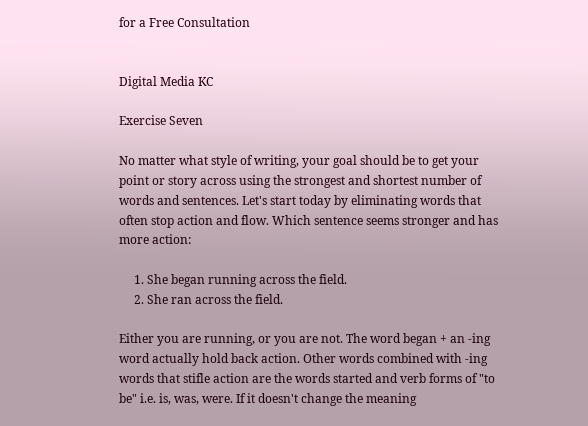for a Free Consultation


Digital Media KC

Exercise Seven

No matter what style of writing, your goal should be to get your point or story across using the strongest and shortest number of words and sentences. Let's start today by eliminating words that often stop action and flow. Which sentence seems stronger and has more action:

     1. She began running across the field.
     2. She ran across the field.

Either you are running, or you are not. The word began + an -ing word actually hold back action. Other words combined with -ing words that stifle action are the words started and verb forms of "to be" i.e. is, was, were. If it doesn't change the meaning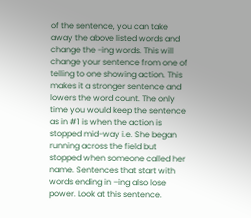of the sentence, you can take away the above listed words and change the -ing words. This will change your sentence from one of telling to one showing action. This makes it a stronger sentence and lowers the word count. The only time you would keep the sentence as in #1 is when the action is stopped mid-way i.e. She began running across the field but stopped when someone called her name. Sentences that start with words ending in –ing also lose power. Look at this sentence.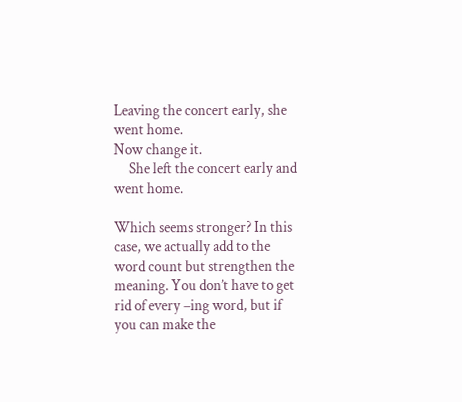Leaving the concert early, she went home.
Now change it.
     She left the concert early and went home.

Which seems stronger? In this case, we actually add to the word count but strengthen the meaning. You don’t have to get rid of every –ing word, but if you can make the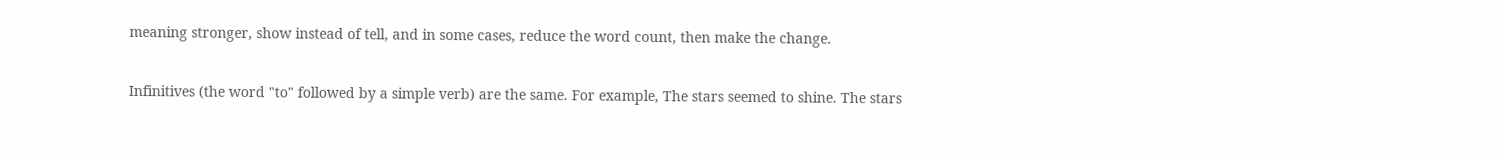meaning stronger, show instead of tell, and in some cases, reduce the word count, then make the change.

Infinitives (the word "to" followed by a simple verb) are the same. For example, The stars seemed to shine. The stars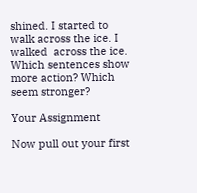shined. I started to walk across the ice. I walked  across the ice. Which sentences show more action? Which seem stronger?

Your Assignment

Now pull out your first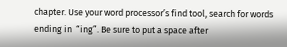chapter. Use your word processor’s find tool, search for words ending in  “ing”. Be sure to put a space after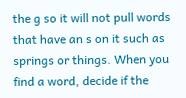the g so it will not pull words that have an s on it such as springs or things. When you find a word, decide if the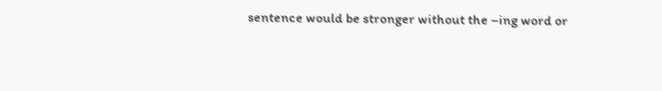sentence would be stronger without the –ing word or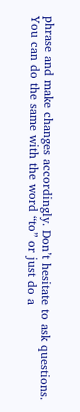phrase and make changes accordingly. Don’t hesitate to ask questions. You can do the same with the word “to” or just do a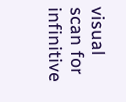visual scan for infinitive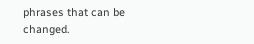phrases that can be changed.